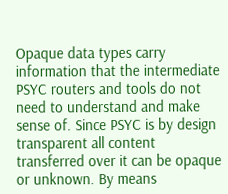Opaque data types carry information that the intermediate PSYC routers and tools do not need to understand and make sense of. Since PSYC is by design transparent all content transferred over it can be opaque or unknown. By means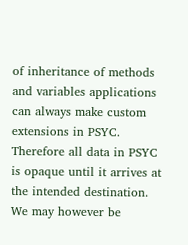of inheritance of methods and variables applications can always make custom extensions in PSYC. Therefore all data in PSYC is opaque until it arrives at the intended destination. We may however be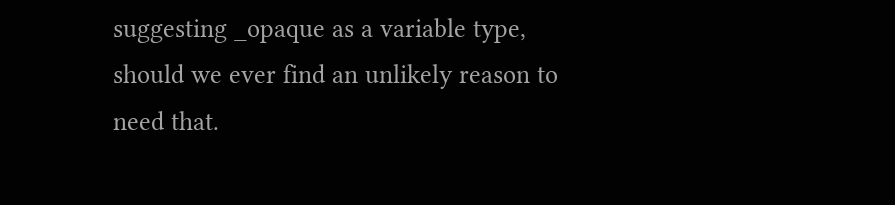suggesting _opaque as a variable type, should we ever find an unlikely reason to need that.